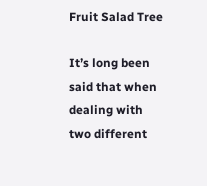Fruit Salad Tree

It’s long been said that when dealing with two different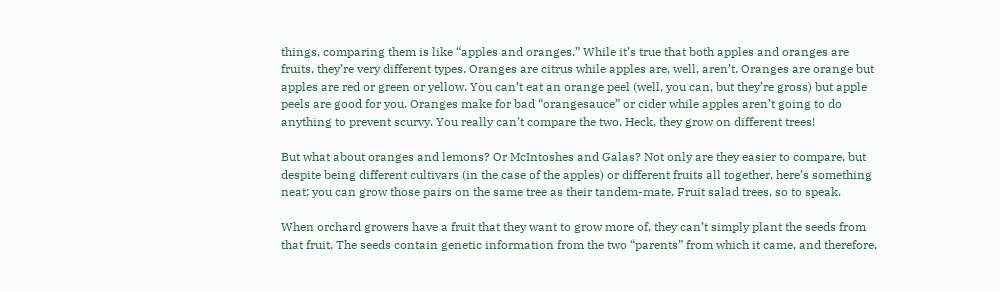things, comparing them is like “apples and oranges.” While it’s true that both apples and oranges are fruits, they’re very different types. Oranges are citrus while apples are, well, aren’t. Oranges are orange but apples are red or green or yellow. You can’t eat an orange peel (well, you can, but they’re gross) but apple peels are good for you. Oranges make for bad “orangesauce” or cider while apples aren’t going to do anything to prevent scurvy. You really can’t compare the two. Heck, they grow on different trees!

But what about oranges and lemons? Or McIntoshes and Galas? Not only are they easier to compare, but despite being different cultivars (in the case of the apples) or different fruits all together, here’s something neat: you can grow those pairs on the same tree as their tandem-mate. Fruit salad trees, so to speak.

When orchard growers have a fruit that they want to grow more of, they can’t simply plant the seeds from that fruit. The seeds contain genetic information from the two “parents” from which it came, and therefore,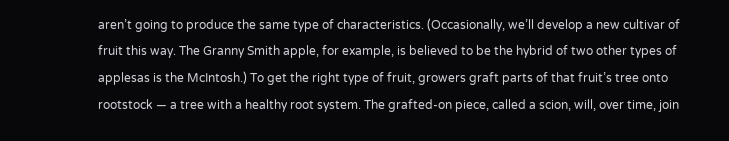aren’t going to produce the same type of characteristics. (Occasionally, we’ll develop a new cultivar of fruit this way. The Granny Smith apple, for example, is believed to be the hybrid of two other types of applesas is the McIntosh.) To get the right type of fruit, growers graft parts of that fruit’s tree onto rootstock — a tree with a healthy root system. The grafted-on piece, called a scion, will, over time, join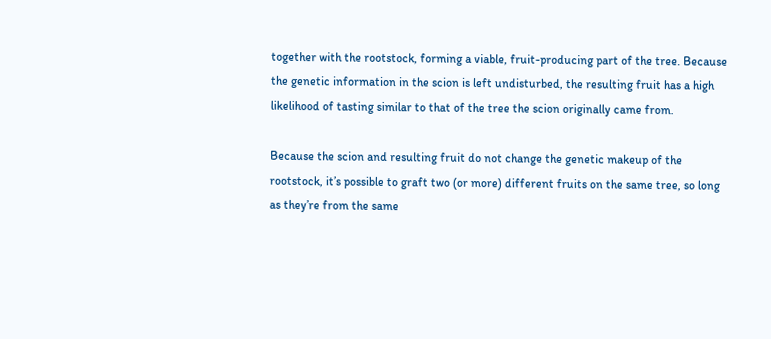together with the rootstock, forming a viable, fruit-producing part of the tree. Because the genetic information in the scion is left undisturbed, the resulting fruit has a high likelihood of tasting similar to that of the tree the scion originally came from.

Because the scion and resulting fruit do not change the genetic makeup of the rootstock, it’s possible to graft two (or more) different fruits on the same tree, so long as they’re from the same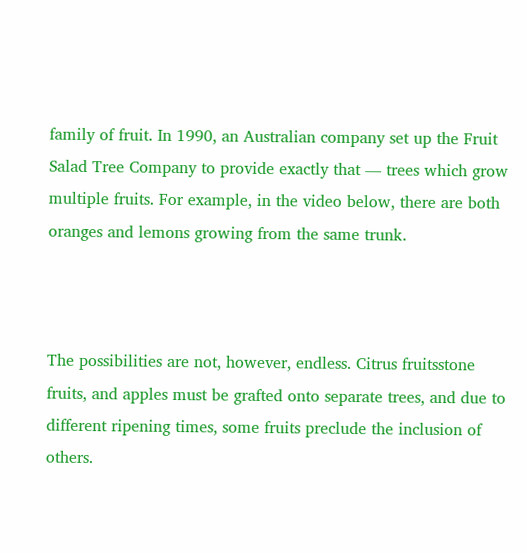family of fruit. In 1990, an Australian company set up the Fruit Salad Tree Company to provide exactly that — trees which grow multiple fruits. For example, in the video below, there are both oranges and lemons growing from the same trunk.



The possibilities are not, however, endless. Citrus fruitsstone fruits, and apples must be grafted onto separate trees, and due to different ripening times, some fruits preclude the inclusion of others.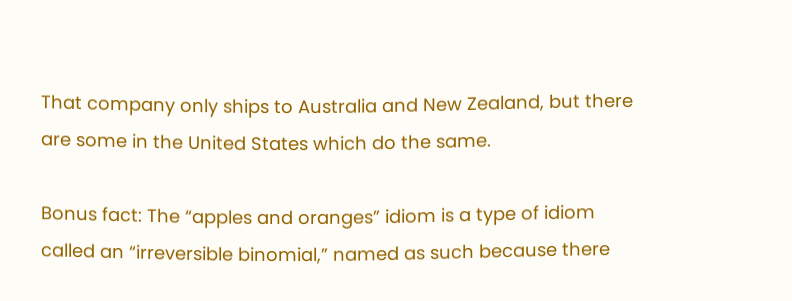That company only ships to Australia and New Zealand, but there are some in the United States which do the same.

Bonus fact: The “apples and oranges” idiom is a type of idiom called an “irreversible binomial,” named as such because there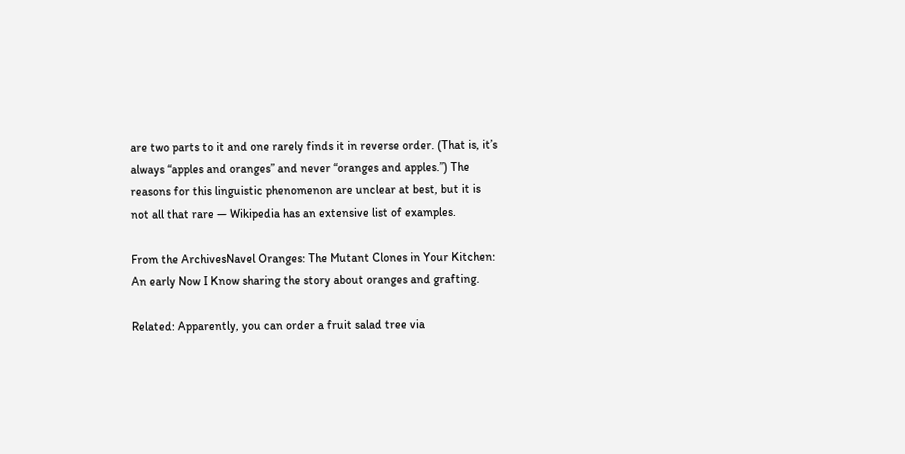are two parts to it and one rarely finds it in reverse order. (That is, it’s always “apples and oranges” and never “oranges and apples.”) The reasons for this linguistic phenomenon are unclear at best, but it is not all that rare — Wikipedia has an extensive list of examples.

From the ArchivesNavel Oranges: The Mutant Clones in Your Kitchen: An early Now I Know sharing the story about oranges and grafting.

Related: Apparently, you can order a fruit salad tree via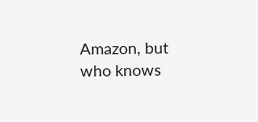Amazon, but who knows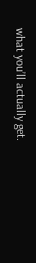what you’ll actually get.